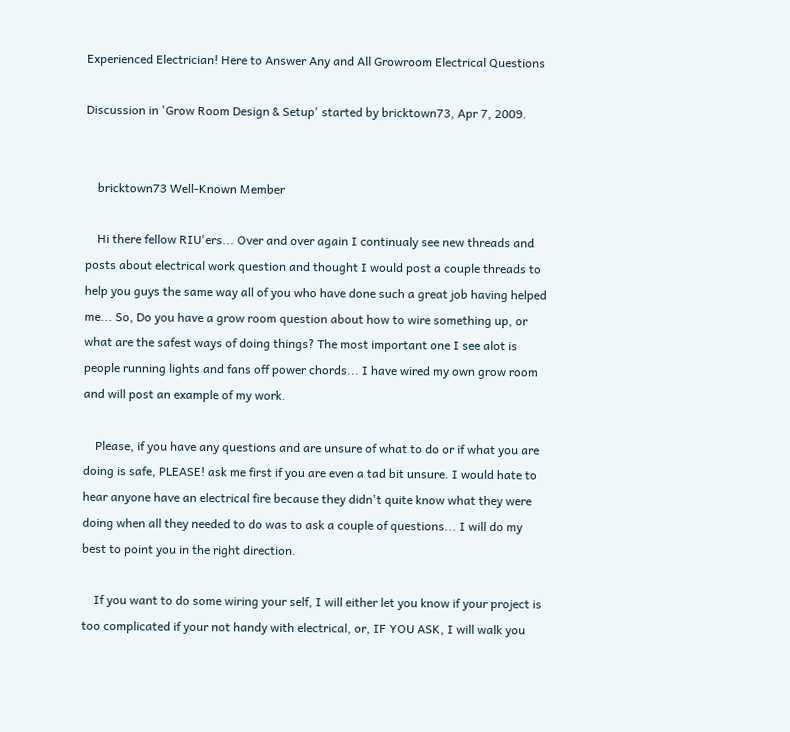Experienced Electrician! Here to Answer Any and All Growroom Electrical Questions

Discussion in 'Grow Room Design & Setup' started by bricktown73, Apr 7, 2009.


    bricktown73 Well-Known Member

    Hi there fellow RIU'ers... Over and over again I continualy see new threads and posts about electrical work question and thought I would post a couple threads to help you guys the same way all of you who have done such a great job having helped me... So, Do you have a grow room question about how to wire something up, or what are the safest ways of doing things? The most important one I see alot is people running lights and fans off power chords... I have wired my own grow room and will post an example of my work.

    Please, if you have any questions and are unsure of what to do or if what you are doing is safe, PLEASE! ask me first if you are even a tad bit unsure. I would hate to hear anyone have an electrical fire because they didn't quite know what they were doing when all they needed to do was to ask a couple of questions... I will do my best to point you in the right direction.

    If you want to do some wiring your self, I will either let you know if your project is too complicated if your not handy with electrical, or, IF YOU ASK, I will walk you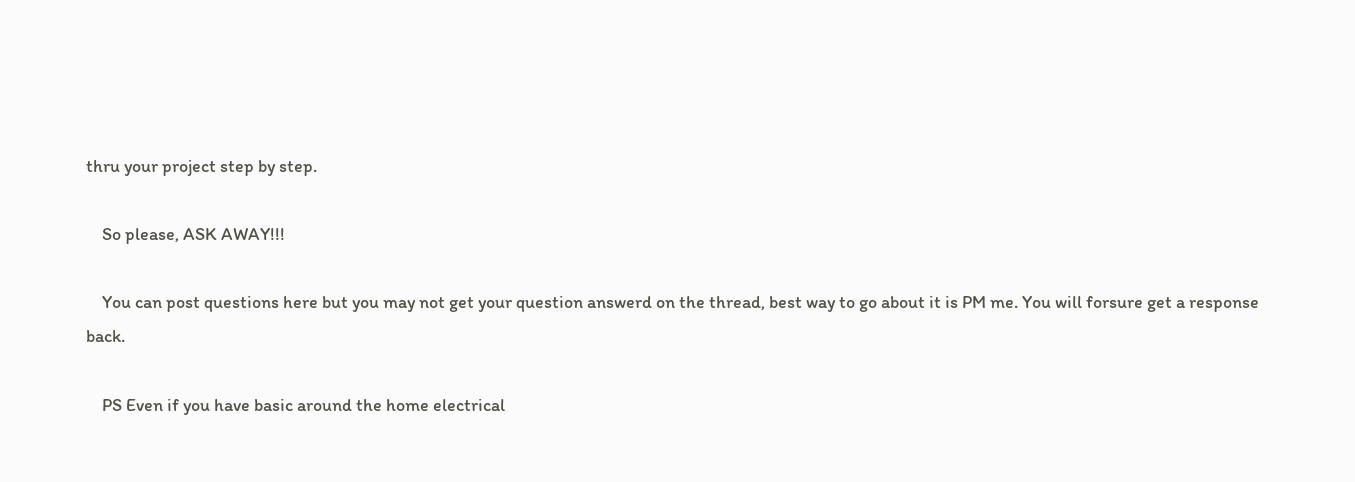thru your project step by step.

    So please, ASK AWAY!!!

    You can post questions here but you may not get your question answerd on the thread, best way to go about it is PM me. You will forsure get a response back.

    PS Even if you have basic around the home electrical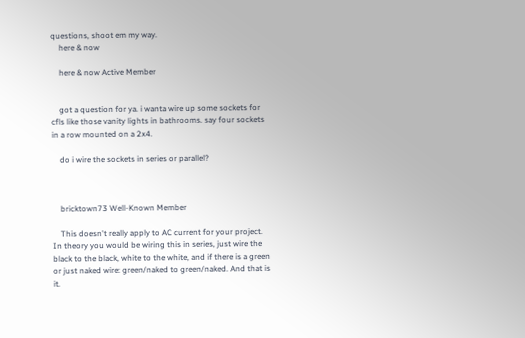questions, shoot em my way.
    here & now

    here & now Active Member


    got a question for ya. i wanta wire up some sockets for cfls like those vanity lights in bathrooms. say four sockets in a row mounted on a 2x4.

    do i wire the sockets in series or parallel?



    bricktown73 Well-Known Member

    This doesn't really apply to AC current for your project. In theory you would be wiring this in series, just wire the black to the black, white to the white, and if there is a green or just naked wire: green/naked to green/naked. And that is it.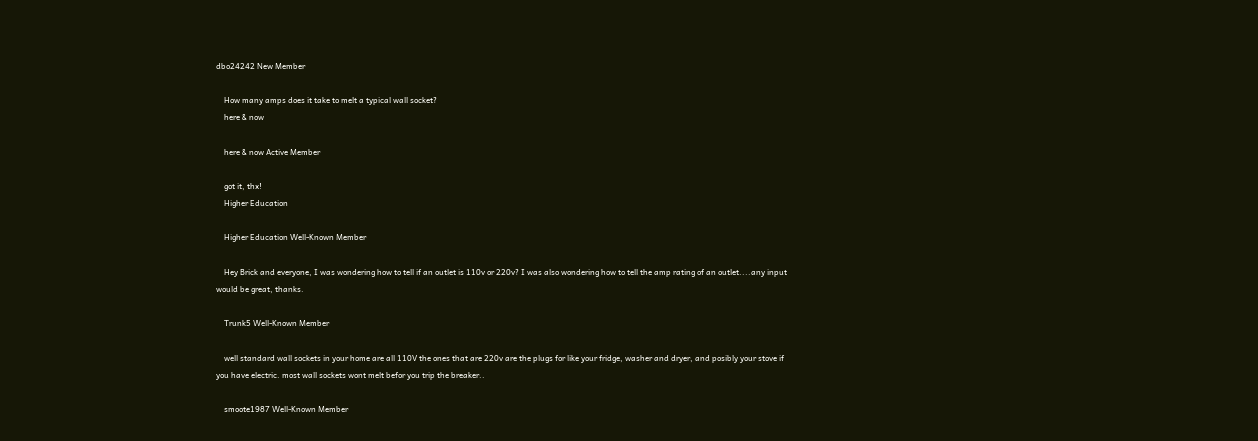dbo24242 New Member

    How many amps does it take to melt a typical wall socket?
    here & now

    here & now Active Member

    got it, thx!
    Higher Education

    Higher Education Well-Known Member

    Hey Brick and everyone, I was wondering how to tell if an outlet is 110v or 220v? I was also wondering how to tell the amp rating of an outlet....any input would be great, thanks.

    Trunk5 Well-Known Member

    well standard wall sockets in your home are all 110V the ones that are 220v are the plugs for like your fridge, washer and dryer, and posibly your stove if you have electric. most wall sockets wont melt befor you trip the breaker..

    smoote1987 Well-Known Member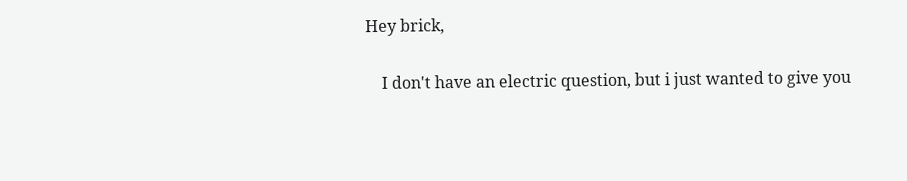Hey brick,

    I don't have an electric question, but i just wanted to give you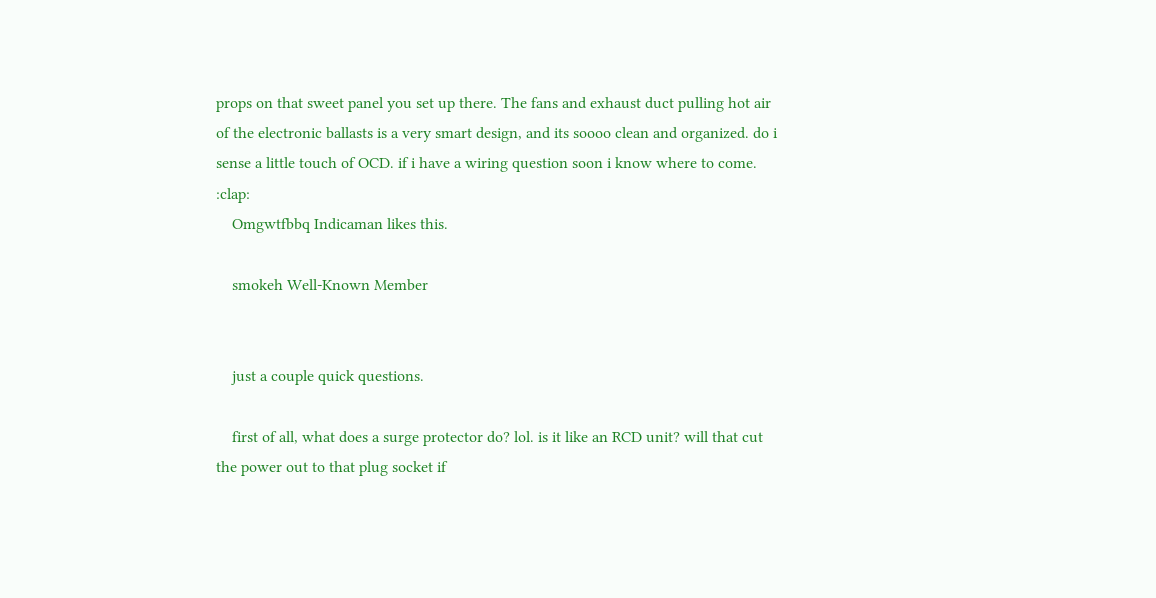props on that sweet panel you set up there. The fans and exhaust duct pulling hot air of the electronic ballasts is a very smart design, and its soooo clean and organized. do i sense a little touch of OCD. if i have a wiring question soon i know where to come. :clap:
    Omgwtfbbq Indicaman likes this.

    smokeh Well-Known Member


    just a couple quick questions.

    first of all, what does a surge protector do? lol. is it like an RCD unit? will that cut the power out to that plug socket if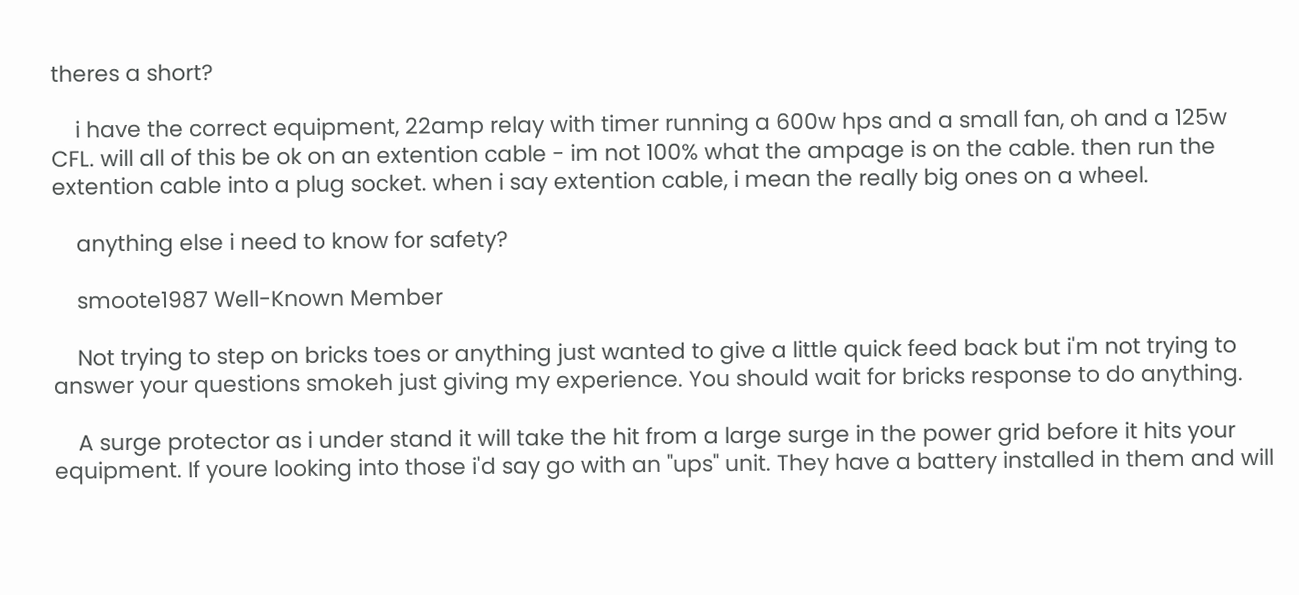theres a short?

    i have the correct equipment, 22amp relay with timer running a 600w hps and a small fan, oh and a 125w CFL. will all of this be ok on an extention cable - im not 100% what the ampage is on the cable. then run the extention cable into a plug socket. when i say extention cable, i mean the really big ones on a wheel.

    anything else i need to know for safety?

    smoote1987 Well-Known Member

    Not trying to step on bricks toes or anything just wanted to give a little quick feed back but i'm not trying to answer your questions smokeh just giving my experience. You should wait for bricks response to do anything.

    A surge protector as i under stand it will take the hit from a large surge in the power grid before it hits your equipment. If youre looking into those i'd say go with an "ups" unit. They have a battery installed in them and will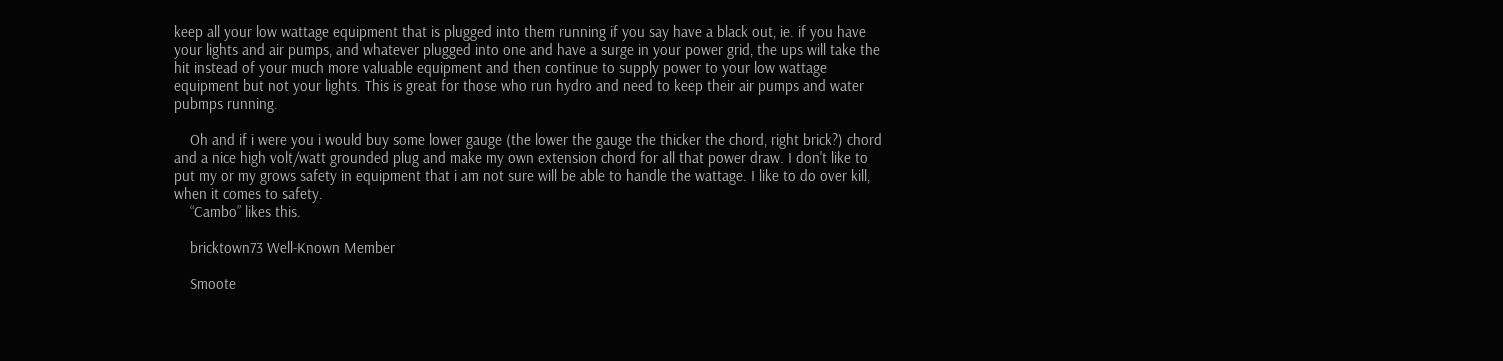keep all your low wattage equipment that is plugged into them running if you say have a black out, ie. if you have your lights and air pumps, and whatever plugged into one and have a surge in your power grid, the ups will take the hit instead of your much more valuable equipment and then continue to supply power to your low wattage equipment but not your lights. This is great for those who run hydro and need to keep their air pumps and water pubmps running.

    Oh and if i were you i would buy some lower gauge (the lower the gauge the thicker the chord, right brick?) chord and a nice high volt/watt grounded plug and make my own extension chord for all that power draw. I don't like to put my or my grows safety in equipment that i am not sure will be able to handle the wattage. I like to do over kill, when it comes to safety.
    “Cambo” likes this.

    bricktown73 Well-Known Member

    Smoote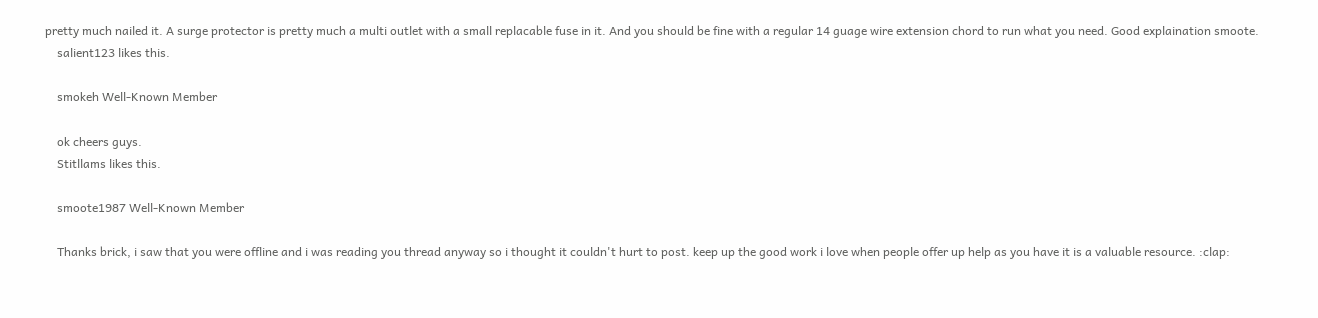pretty much nailed it. A surge protector is pretty much a multi outlet with a small replacable fuse in it. And you should be fine with a regular 14 guage wire extension chord to run what you need. Good explaination smoote.
    salient123 likes this.

    smokeh Well-Known Member

    ok cheers guys.
    Stitllams likes this.

    smoote1987 Well-Known Member

    Thanks brick, i saw that you were offline and i was reading you thread anyway so i thought it couldn't hurt to post. keep up the good work i love when people offer up help as you have it is a valuable resource. :clap: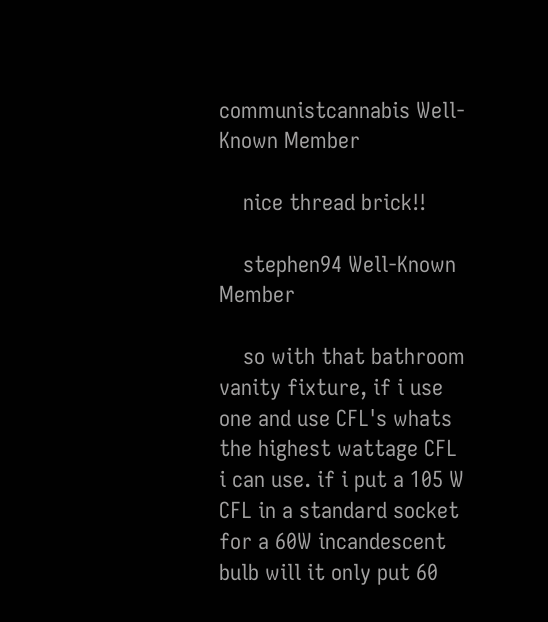communistcannabis Well-Known Member

    nice thread brick!!

    stephen94 Well-Known Member

    so with that bathroom vanity fixture, if i use one and use CFL's whats the highest wattage CFL i can use. if i put a 105 W CFL in a standard socket for a 60W incandescent bulb will it only put 60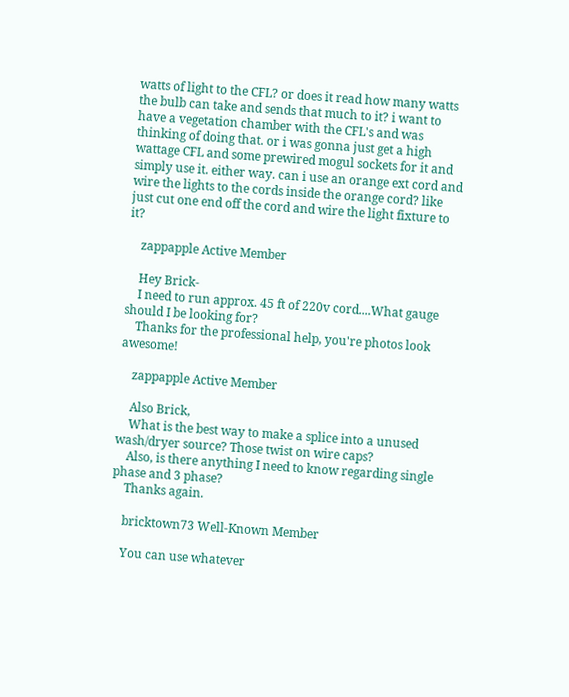watts of light to the CFL? or does it read how many watts the bulb can take and sends that much to it? i want to have a vegetation chamber with the CFL's and was thinking of doing that. or i was gonna just get a high wattage CFL and some prewired mogul sockets for it and simply use it. either way. can i use an orange ext cord and wire the lights to the cords inside the orange cord? like just cut one end off the cord and wire the light fixture to it?

    zappapple Active Member

    Hey Brick-
    I need to run approx. 45 ft of 220v cord....What gauge should I be looking for?
    Thanks for the professional help, you're photos look awesome!

    zappapple Active Member

    Also Brick,
    What is the best way to make a splice into a unused wash/dryer source? Those twist on wire caps?
    Also, is there anything I need to know regarding single phase and 3 phase?
    Thanks again.

    bricktown73 Well-Known Member

    You can use whatever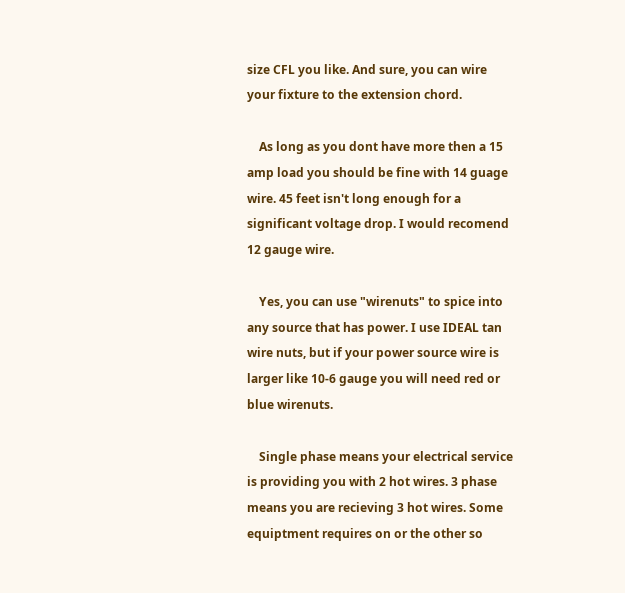size CFL you like. And sure, you can wire your fixture to the extension chord.

    As long as you dont have more then a 15 amp load you should be fine with 14 guage wire. 45 feet isn't long enough for a significant voltage drop. I would recomend 12 gauge wire.

    Yes, you can use "wirenuts" to spice into any source that has power. I use IDEAL tan wire nuts, but if your power source wire is larger like 10-6 gauge you will need red or blue wirenuts.

    Single phase means your electrical service is providing you with 2 hot wires. 3 phase means you are recieving 3 hot wires. Some equiptment requires on or the other so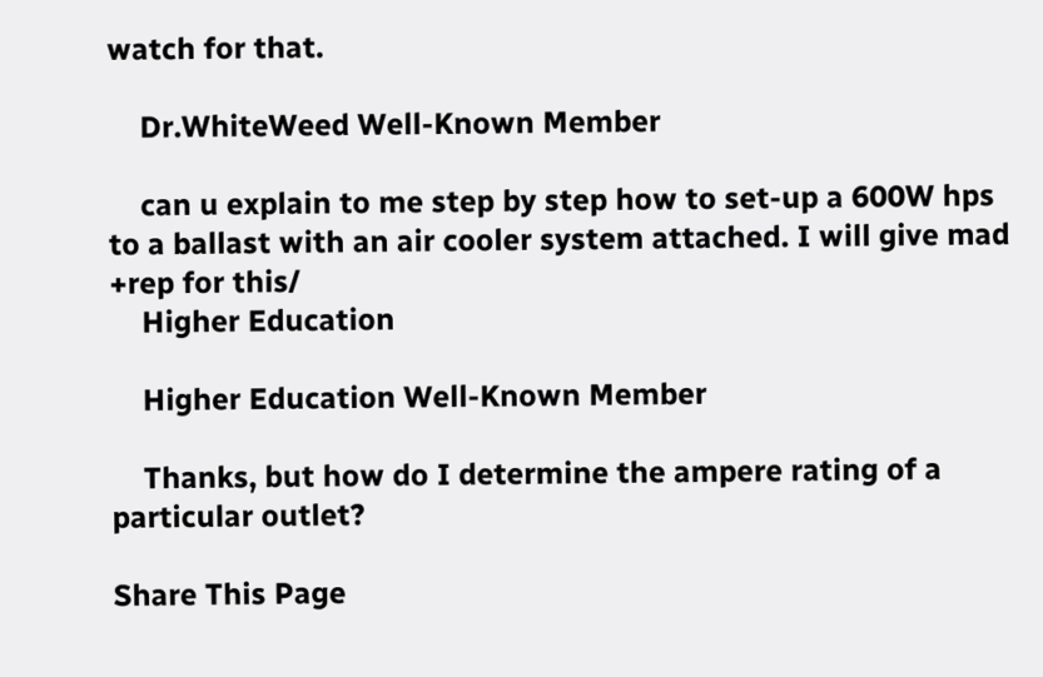watch for that.

    Dr.WhiteWeed Well-Known Member

    can u explain to me step by step how to set-up a 600W hps to a ballast with an air cooler system attached. I will give mad +rep for this/
    Higher Education

    Higher Education Well-Known Member

    Thanks, but how do I determine the ampere rating of a particular outlet?

Share This Page